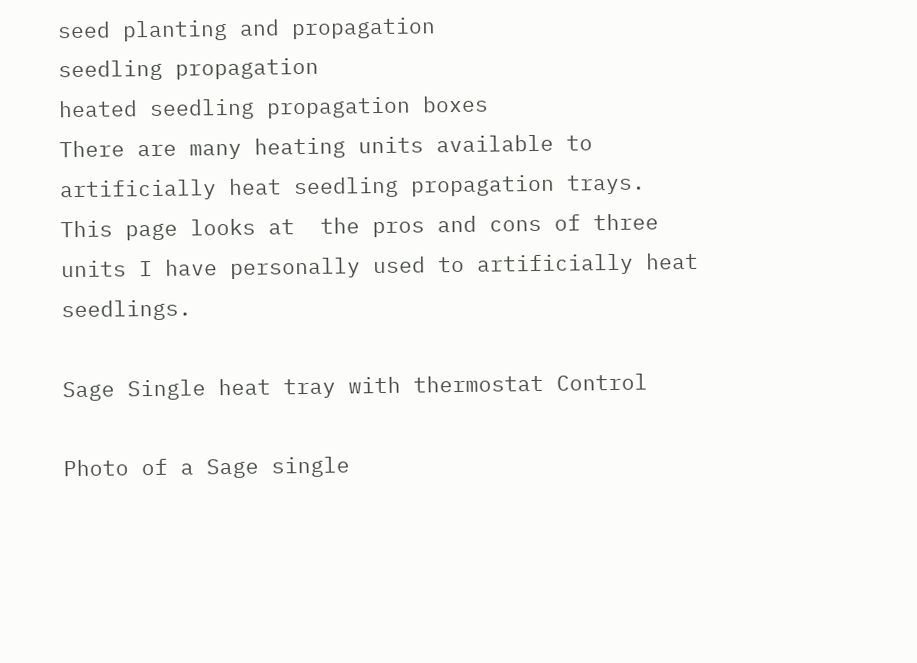seed planting and propagation
seedling propagation
heated seedling propagation boxes
There are many heating units available to artificially heat seedling propagation trays.  This page looks at  the pros and cons of three  units I have personally used to artificially heat seedlings.

Sage Single heat tray with thermostat Control

Photo of a Sage single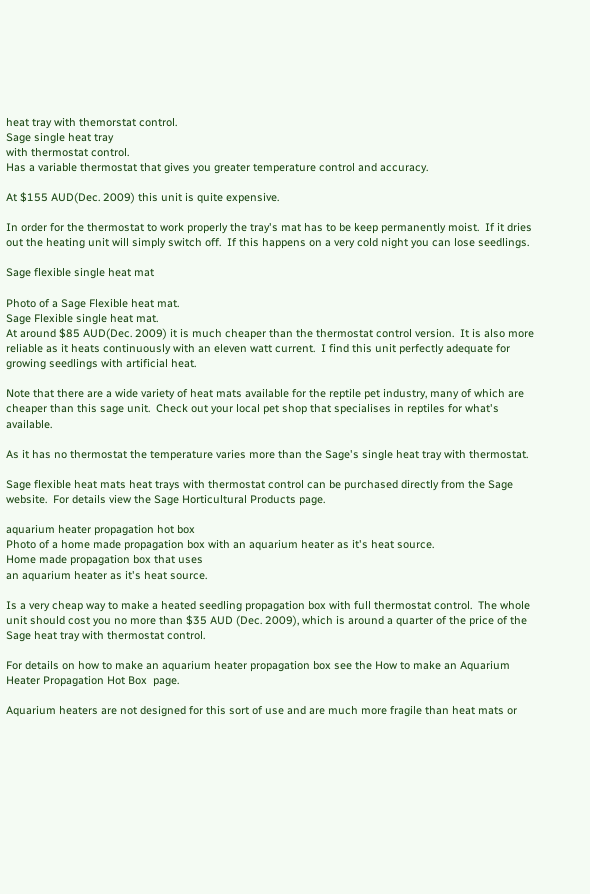heat tray with themorstat control.
Sage single heat tray
with thermostat control.
Has a variable thermostat that gives you greater temperature control and accuracy.

At $155 AUD(Dec. 2009) this unit is quite expensive.

In order for the thermostat to work properly the tray's mat has to be keep permanently moist.  If it dries out the heating unit will simply switch off.  If this happens on a very cold night you can lose seedlings.

Sage flexible single heat mat

Photo of a Sage Flexible heat mat.
Sage Flexible single heat mat.
At around $85 AUD(Dec. 2009) it is much cheaper than the thermostat control version.  It is also more reliable as it heats continuously with an eleven watt current.  I find this unit perfectly adequate for growing seedlings with artificial heat.

Note that there are a wide variety of heat mats available for the reptile pet industry, many of which are cheaper than this sage unit.  Check out your local pet shop that specialises in reptiles for what's available.

As it has no thermostat the temperature varies more than the Sage's single heat tray with thermostat.

Sage flexible heat mats heat trays with thermostat control can be purchased directly from the Sage website.  For details view the Sage Horticultural Products page.

aquarium heater propagation hot box
Photo of a home made propagation box with an aquarium heater as it's heat source.
Home made propagation box that uses
an aquarium heater as it's heat source.

Is a very cheap way to make a heated seedling propagation box with full thermostat control.  The whole unit should cost you no more than $35 AUD (Dec. 2009), which is around a quarter of the price of the Sage heat tray with thermostat control.

For details on how to make an aquarium heater propagation box see the How to make an Aquarium Heater Propagation Hot Box  page.

Aquarium heaters are not designed for this sort of use and are much more fragile than heat mats or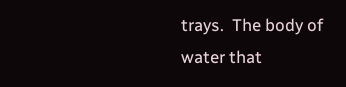trays.  The body of water that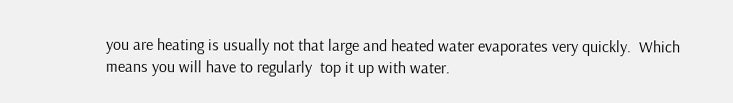you are heating is usually not that large and heated water evaporates very quickly.  Which means you will have to regularly  top it up with water.